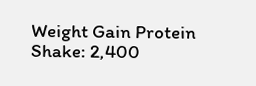Weight Gain Protein Shake: 2,400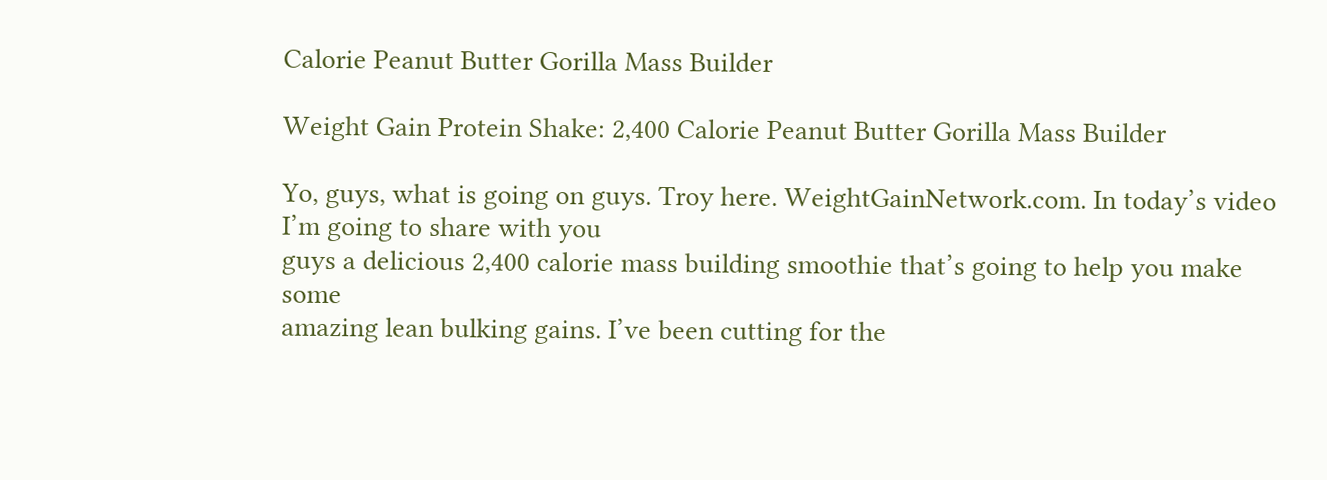Calorie Peanut Butter Gorilla Mass Builder

Weight Gain Protein Shake: 2,400 Calorie Peanut Butter Gorilla Mass Builder

Yo, guys, what is going on guys. Troy here. WeightGainNetwork.com. In today’s video I’m going to share with you
guys a delicious 2,400 calorie mass building smoothie that’s going to help you make some
amazing lean bulking gains. I’ve been cutting for the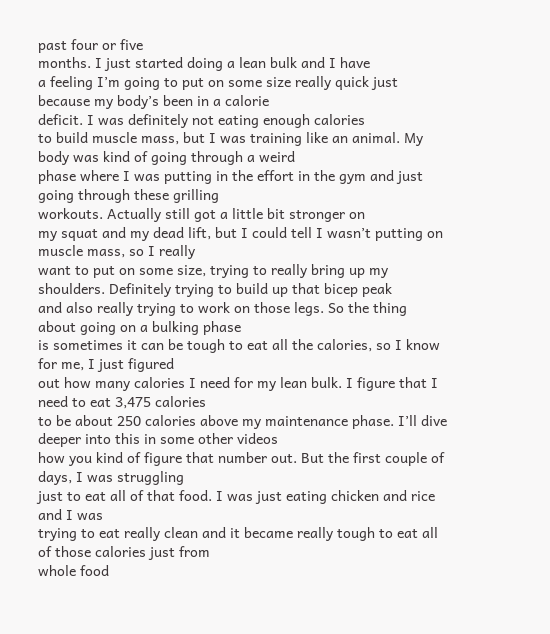past four or five
months. I just started doing a lean bulk and I have
a feeling I’m going to put on some size really quick just because my body’s been in a calorie
deficit. I was definitely not eating enough calories
to build muscle mass, but I was training like an animal. My body was kind of going through a weird
phase where I was putting in the effort in the gym and just going through these grilling
workouts. Actually still got a little bit stronger on
my squat and my dead lift, but I could tell I wasn’t putting on muscle mass, so I really
want to put on some size, trying to really bring up my shoulders. Definitely trying to build up that bicep peak
and also really trying to work on those legs. So the thing about going on a bulking phase
is sometimes it can be tough to eat all the calories, so I know for me, I just figured
out how many calories I need for my lean bulk. I figure that I need to eat 3,475 calories
to be about 250 calories above my maintenance phase. I’ll dive deeper into this in some other videos
how you kind of figure that number out. But the first couple of days, I was struggling
just to eat all of that food. I was just eating chicken and rice and I was
trying to eat really clean and it became really tough to eat all of those calories just from
whole food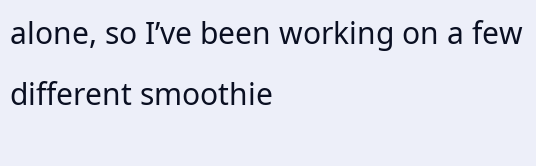alone, so I’ve been working on a few different smoothie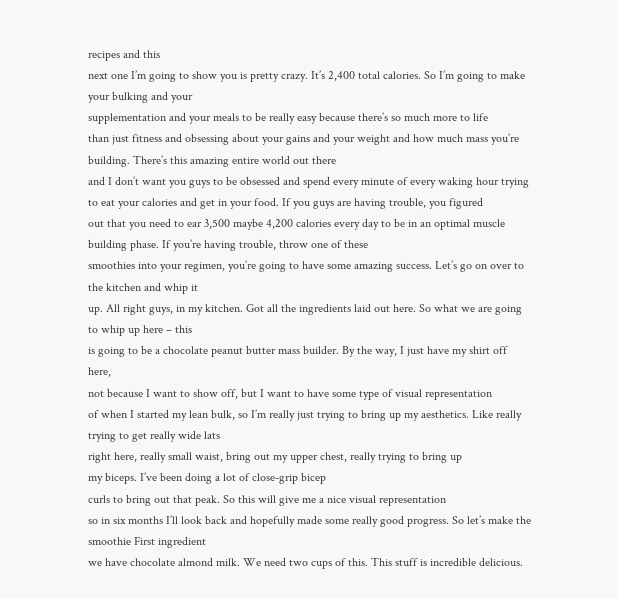recipes and this
next one I’m going to show you is pretty crazy. It’s 2,400 total calories. So I’m going to make your bulking and your
supplementation and your meals to be really easy because there’s so much more to life
than just fitness and obsessing about your gains and your weight and how much mass you’re
building. There’s this amazing entire world out there
and I don’t want you guys to be obsessed and spend every minute of every waking hour trying
to eat your calories and get in your food. If you guys are having trouble, you figured
out that you need to ear 3,500 maybe 4,200 calories every day to be in an optimal muscle
building phase. If you’re having trouble, throw one of these
smoothies into your regimen, you’re going to have some amazing success. Let’s go on over to the kitchen and whip it
up. All right guys, in my kitchen. Got all the ingredients laid out here. So what we are going to whip up here – this
is going to be a chocolate peanut butter mass builder. By the way, I just have my shirt off here,
not because I want to show off, but I want to have some type of visual representation
of when I started my lean bulk, so I’m really just trying to bring up my aesthetics. Like really trying to get really wide lats
right here, really small waist, bring out my upper chest, really trying to bring up
my biceps. I’ve been doing a lot of close-grip bicep
curls to bring out that peak. So this will give me a nice visual representation
so in six months I’ll look back and hopefully made some really good progress. So let’s make the smoothie First ingredient
we have chocolate almond milk. We need two cups of this. This stuff is incredible delicious.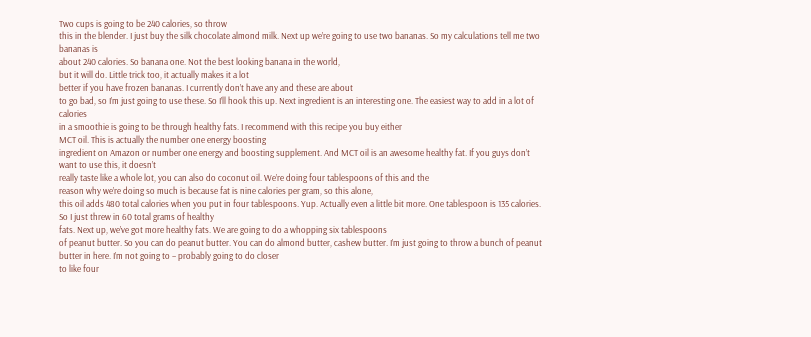Two cups is going to be 240 calories, so throw
this in the blender. I just buy the silk chocolate almond milk. Next up we’re going to use two bananas. So my calculations tell me two bananas is
about 240 calories. So banana one. Not the best looking banana in the world,
but it will do. Little trick too, it actually makes it a lot
better if you have frozen bananas. I currently don’t have any and these are about
to go bad, so I’m just going to use these. So I’ll hook this up. Next ingredient is an interesting one. The easiest way to add in a lot of calories
in a smoothie is going to be through healthy fats. I recommend with this recipe you buy either
MCT oil. This is actually the number one energy boosting
ingredient on Amazon or number one energy and boosting supplement. And MCT oil is an awesome healthy fat. If you guys don’t want to use this, it doesn’t
really taste like a whole lot, you can also do coconut oil. We’re doing four tablespoons of this and the
reason why we’re doing so much is because fat is nine calories per gram, so this alone,
this oil adds 480 total calories when you put in four tablespoons. Yup. Actually even a little bit more. One tablespoon is 135 calories. So I just threw in 60 total grams of healthy
fats. Next up, we’ve got more healthy fats. We are going to do a whopping six tablespoons
of peanut butter. So you can do peanut butter. You can do almond butter, cashew butter. I’m just going to throw a bunch of peanut
butter in here. I’m not going to – probably going to do closer
to like four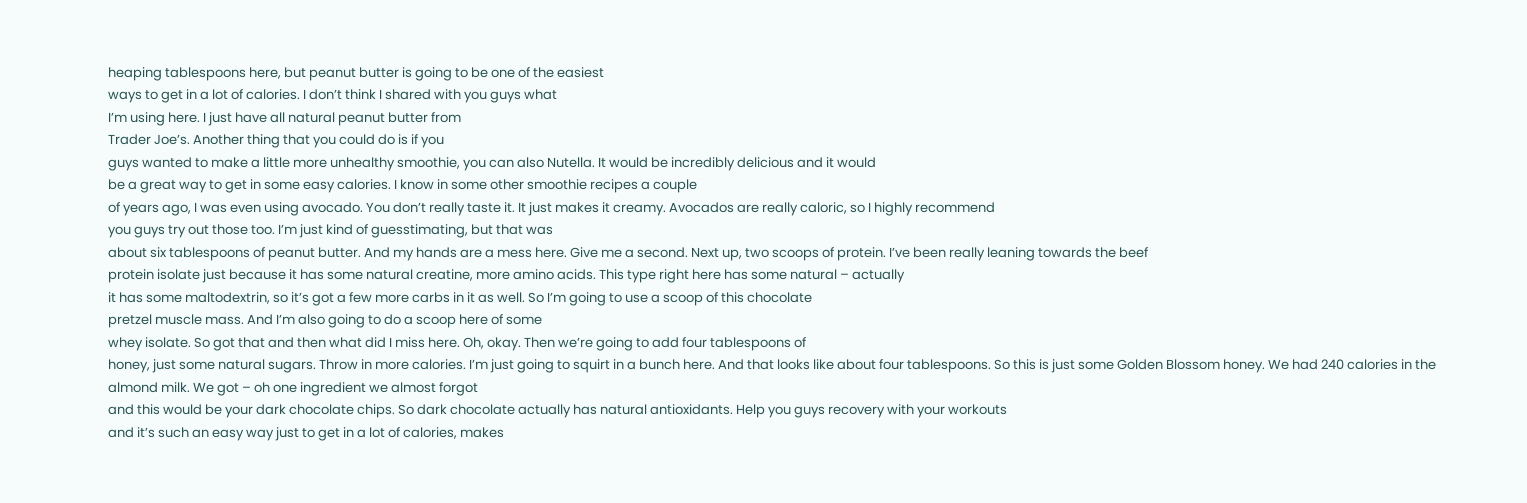heaping tablespoons here, but peanut butter is going to be one of the easiest
ways to get in a lot of calories. I don’t think I shared with you guys what
I’m using here. I just have all natural peanut butter from
Trader Joe’s. Another thing that you could do is if you
guys wanted to make a little more unhealthy smoothie, you can also Nutella. It would be incredibly delicious and it would
be a great way to get in some easy calories. I know in some other smoothie recipes a couple
of years ago, I was even using avocado. You don’t really taste it. It just makes it creamy. Avocados are really caloric, so I highly recommend
you guys try out those too. I’m just kind of guesstimating, but that was
about six tablespoons of peanut butter. And my hands are a mess here. Give me a second. Next up, two scoops of protein. I’ve been really leaning towards the beef
protein isolate just because it has some natural creatine, more amino acids. This type right here has some natural – actually
it has some maltodextrin, so it’s got a few more carbs in it as well. So I’m going to use a scoop of this chocolate
pretzel muscle mass. And I’m also going to do a scoop here of some
whey isolate. So got that and then what did I miss here. Oh, okay. Then we’re going to add four tablespoons of
honey, just some natural sugars. Throw in more calories. I’m just going to squirt in a bunch here. And that looks like about four tablespoons. So this is just some Golden Blossom honey. We had 240 calories in the almond milk. We got – oh one ingredient we almost forgot
and this would be your dark chocolate chips. So dark chocolate actually has natural antioxidants. Help you guys recovery with your workouts
and it’s such an easy way just to get in a lot of calories, makes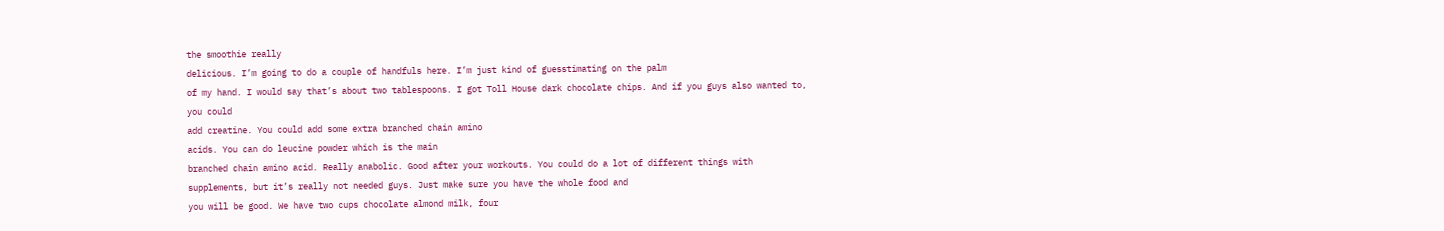the smoothie really
delicious. I’m going to do a couple of handfuls here. I’m just kind of guesstimating on the palm
of my hand. I would say that’s about two tablespoons. I got Toll House dark chocolate chips. And if you guys also wanted to, you could
add creatine. You could add some extra branched chain amino
acids. You can do leucine powder which is the main
branched chain amino acid. Really anabolic. Good after your workouts. You could do a lot of different things with
supplements, but it’s really not needed guys. Just make sure you have the whole food and
you will be good. We have two cups chocolate almond milk, four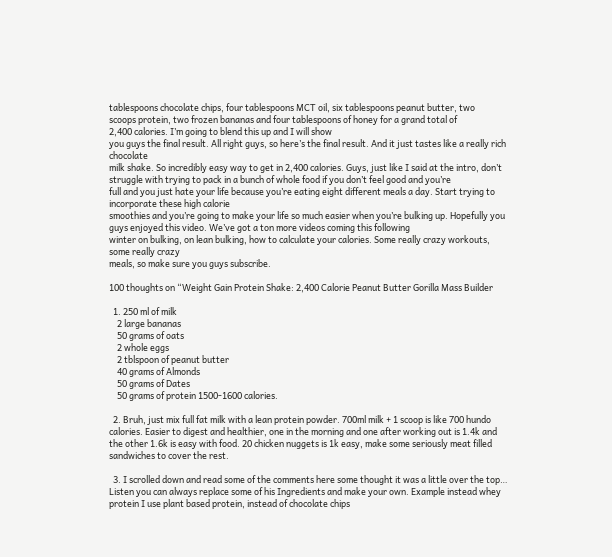tablespoons chocolate chips, four tablespoons MCT oil, six tablespoons peanut butter, two
scoops protein, two frozen bananas and four tablespoons of honey for a grand total of
2,400 calories. I’m going to blend this up and I will show
you guys the final result. All right guys, so here’s the final result. And it just tastes like a really rich chocolate
milk shake. So incredibly easy way to get in 2,400 calories. Guys, just like I said at the intro, don’t
struggle with trying to pack in a bunch of whole food if you don’t feel good and you’re
full and you just hate your life because you’re eating eight different meals a day. Start trying to incorporate these high calorie
smoothies and you’re going to make your life so much easier when you’re bulking up. Hopefully you guys enjoyed this video. We’ve got a ton more videos coming this following
winter on bulking, on lean bulking, how to calculate your calories. Some really crazy workouts, some really crazy
meals, so make sure you guys subscribe.

100 thoughts on “Weight Gain Protein Shake: 2,400 Calorie Peanut Butter Gorilla Mass Builder

  1. 250 ml of milk
    2 large bananas
    50 grams of oats
    2 whole eggs
    2 tblspoon of peanut butter
    40 grams of Almonds
    50 grams of Dates
    50 grams of protein 1500-1600 calories.

  2. Bruh, just mix full fat milk with a lean protein powder. 700ml milk + 1 scoop is like 700 hundo calories. Easier to digest and healthier, one in the morning and one after working out is 1.4k and the other 1.6k is easy with food. 20 chicken nuggets is 1k easy, make some seriously meat filled sandwiches to cover the rest.

  3. I scrolled down and read some of the comments here some thought it was a little over the top… Listen you can always replace some of his Ingredients and make your own. Example instead whey protein I use plant based protein, instead of chocolate chips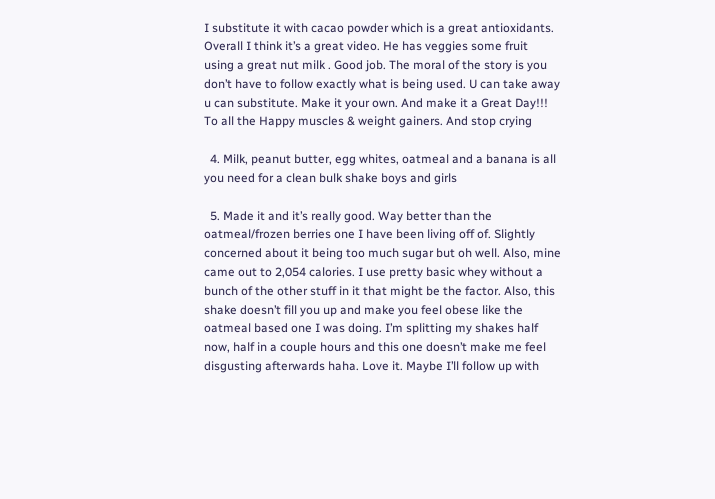I substitute it with cacao powder which is a great antioxidants. Overall I think it’s a great video. He has veggies some fruit  using a great nut milk . Good job. The moral of the story is you don’t have to follow exactly what is being used. U can take away u can substitute. Make it your own. And make it a Great Day!!! To all the Happy muscles & weight gainers. And stop crying

  4. Milk, peanut butter, egg whites, oatmeal and a banana is all you need for a clean bulk shake boys and girls

  5. Made it and it’s really good. Way better than the oatmeal/frozen berries one I have been living off of. Slightly concerned about it being too much sugar but oh well. Also, mine came out to 2,054 calories. I use pretty basic whey without a bunch of the other stuff in it that might be the factor. Also, this shake doesn’t fill you up and make you feel obese like the oatmeal based one I was doing. I’m splitting my shakes half now, half in a couple hours and this one doesn’t make me feel disgusting afterwards haha. Love it. Maybe I’ll follow up with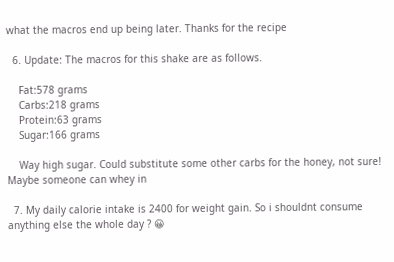what the macros end up being later. Thanks for the recipe

  6. Update: The macros for this shake are as follows.

    Fat:578 grams
    Carbs:218 grams
    Protein:63 grams
    Sugar:166 grams

    Way high sugar. Could substitute some other carbs for the honey, not sure! Maybe someone can whey in

  7. My daily calorie intake is 2400 for weight gain. So i shouldnt consume anything else the whole day ? 😀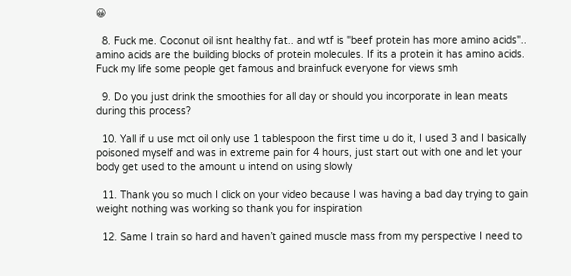😀

  8. Fuck me. Coconut oil isnt healthy fat.. and wtf is "beef protein has more amino acids".. amino acids are the building blocks of protein molecules. If its a protein it has amino acids. Fuck my life some people get famous and brainfuck everyone for views smh

  9. Do you just drink the smoothies for all day or should you incorporate in lean meats during this process?

  10. Yall if u use mct oil only use 1 tablespoon the first time u do it, I used 3 and I basically poisoned myself and was in extreme pain for 4 hours, just start out with one and let your body get used to the amount u intend on using slowly

  11. Thank you so much I click on your video because I was having a bad day trying to gain weight nothing was working so thank you for inspiration

  12. Same I train so hard and haven’t gained muscle mass from my perspective I need to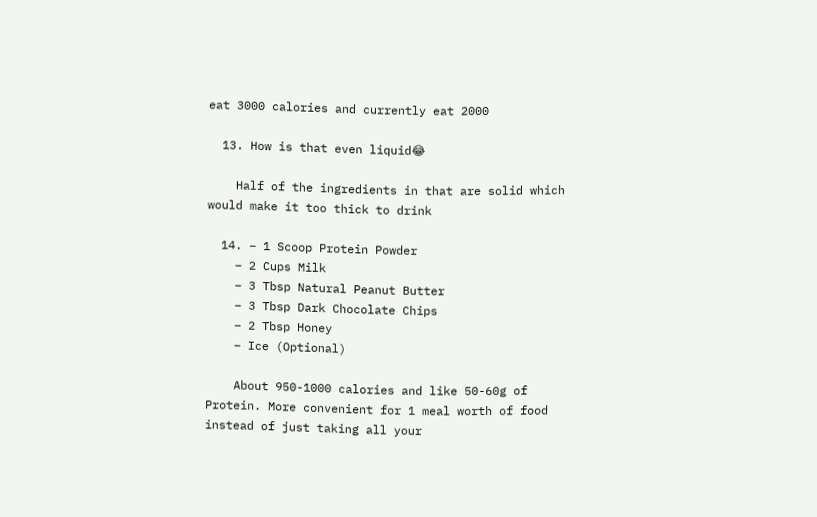eat 3000 calories and currently eat 2000

  13. How is that even liquid😂

    Half of the ingredients in that are solid which would make it too thick to drink

  14. – 1 Scoop Protein Powder
    – 2 Cups Milk
    – 3 Tbsp Natural Peanut Butter
    – 3 Tbsp Dark Chocolate Chips
    – 2 Tbsp Honey
    – Ice (Optional)

    About 950-1000 calories and like 50-60g of Protein. More convenient for 1 meal worth of food instead of just taking all your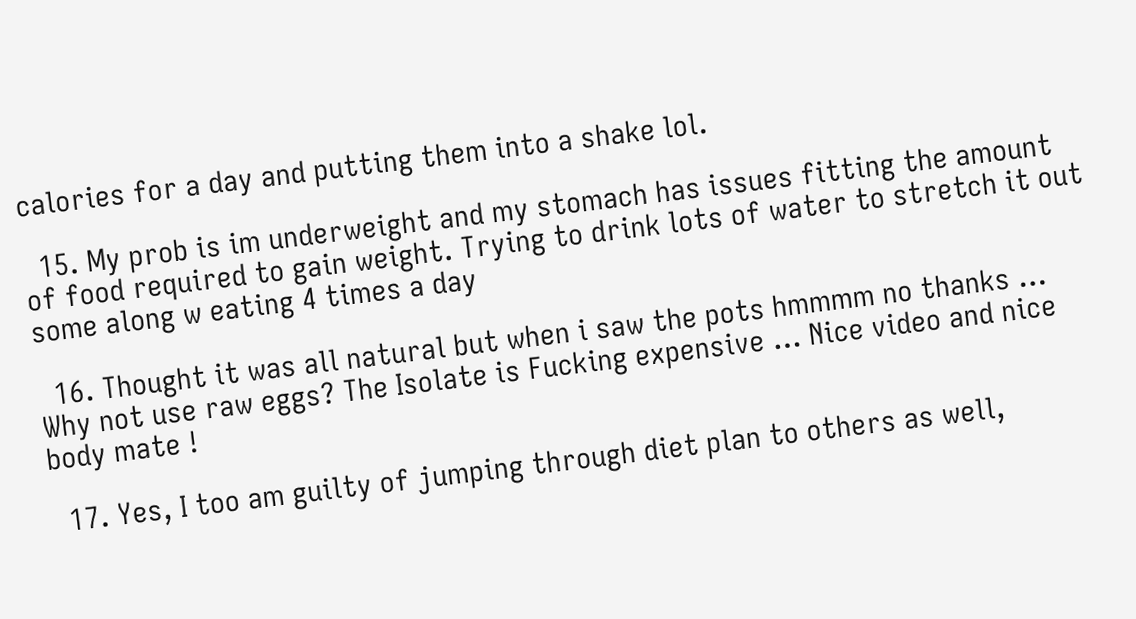calories for a day and putting them into a shake lol.

  15. My prob is im underweight and my stomach has issues fitting the amount of food required to gain weight. Trying to drink lots of water to stretch it out some along w eating 4 times a day

  16. Thought it was all natural but when i saw the pots hmmmm no thanks … Why not use raw eggs? The Isolate is Fucking expensive … Nice video and nice body mate !

  17. Yes, I too am guilty of jumping through diet plan to others as well,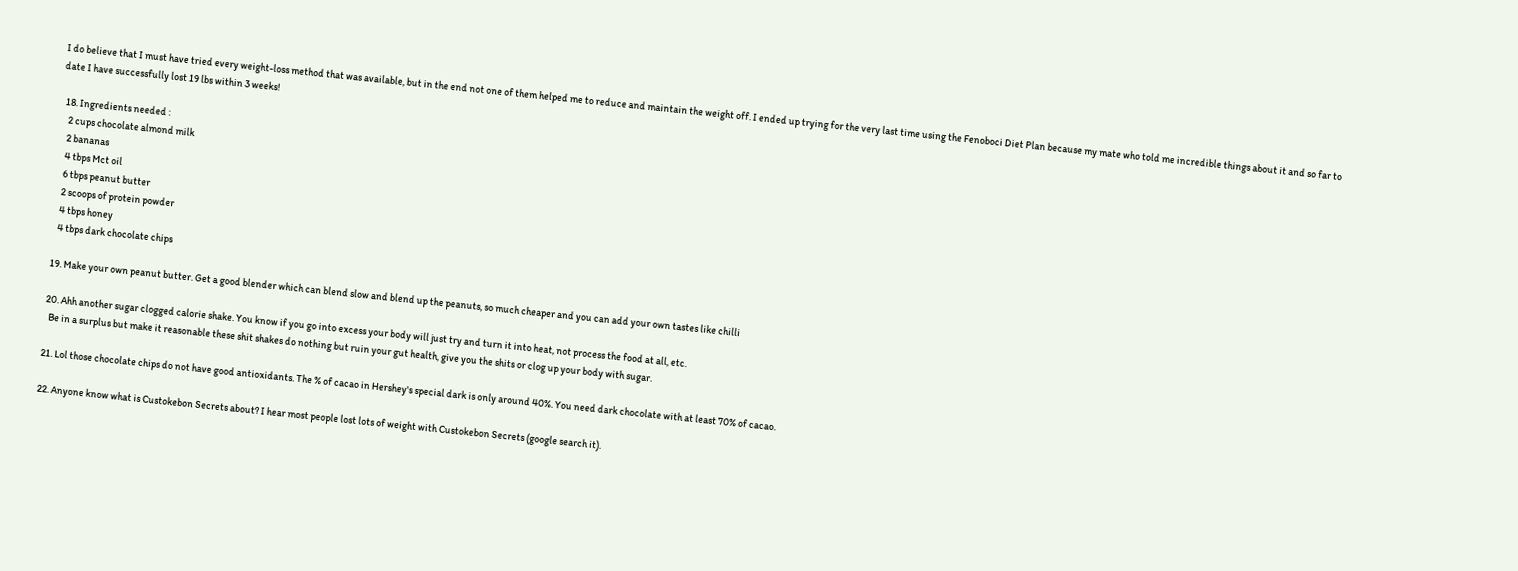I do believe that I must have tried every weight-loss method that was available, but in the end not one of them helped me to reduce and maintain the weight off. I ended up trying for the very last time using the Fenoboci Diet Plan because my mate who told me incredible things about it and so far to date I have successfully lost 19 lbs within 3 weeks!

  18. Ingredients needed :
    2 cups chocolate almond milk
    2 bananas
    4 tbps Mct oil
    6 tbps peanut butter
    2 scoops of protein powder
    4 tbps honey
    4 tbps dark chocolate chips

  19. Make your own peanut butter. Get a good blender which can blend slow and blend up the peanuts, so much cheaper and you can add your own tastes like chilli

  20. Ahh another sugar clogged calorie shake. You know if you go into excess your body will just try and turn it into heat, not process the food at all, etc.
    Be in a surplus but make it reasonable these shit shakes do nothing but ruin your gut health, give you the shits or clog up your body with sugar.

  21. Lol those chocolate chips do not have good antioxidants. The % of cacao in Hershey's special dark is only around 40%. You need dark chocolate with at least 70% of cacao.

  22. Anyone know what is Custokebon Secrets about? I hear most people lost lots of weight with Custokebon Secrets (google search it).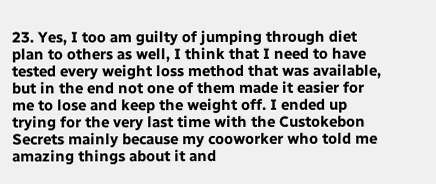23. Yes, I too am guilty of jumping through diet plan to others as well, I think that I need to have tested every weight loss method that was available, but in the end not one of them made it easier for me to lose and keep the weight off. I ended up trying for the very last time with the Custokebon Secrets mainly because my cooworker who told me amazing things about it and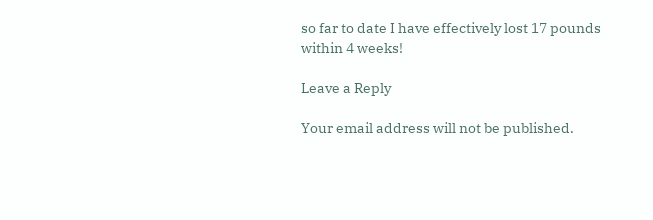so far to date I have effectively lost 17 pounds within 4 weeks!

Leave a Reply

Your email address will not be published.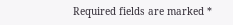Required fields are marked *